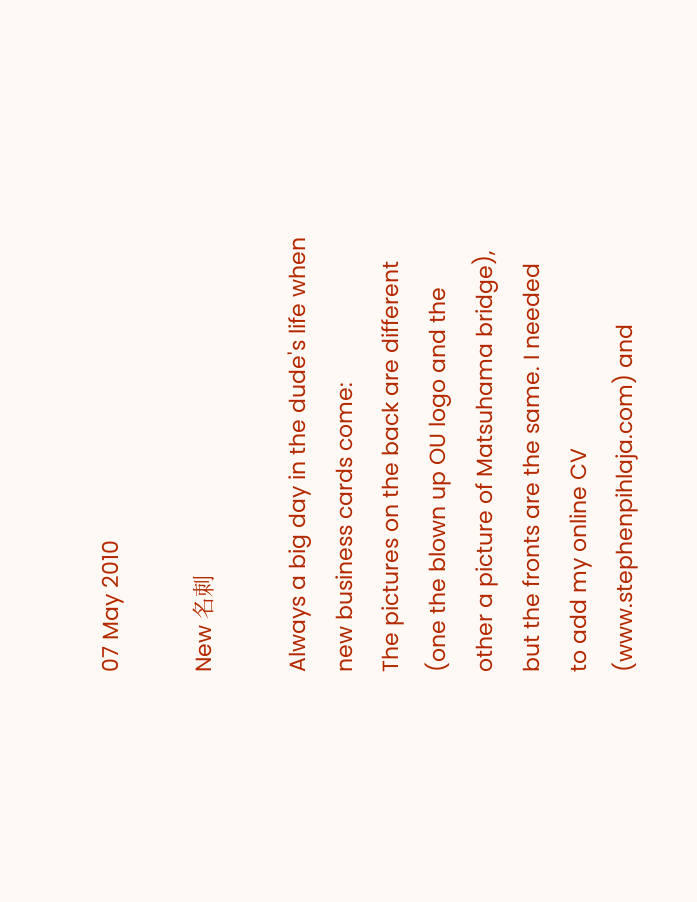07 May 2010

New 名刺

Always a big day in the dude's life when new business cards come:
The pictures on the back are different (one the blown up OU logo and the other a picture of Matsuhama bridge), but the fronts are the same. I needed to add my online CV (www.stephenpihlaja.com) and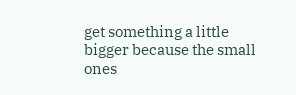get something a little bigger because the small ones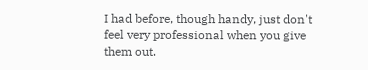I had before, though handy, just don't feel very professional when you give them out.